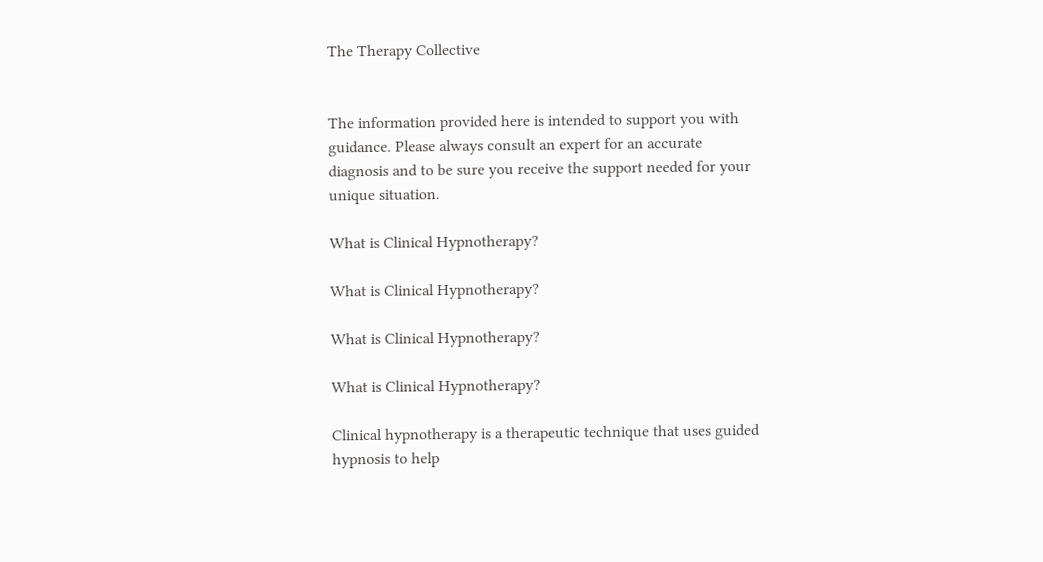The Therapy Collective


The information provided here is intended to support you with guidance. Please always consult an expert for an accurate diagnosis and to be sure you receive the support needed for your unique situation.

What is Clinical Hypnotherapy?

What is Clinical Hypnotherapy?

What is Clinical Hypnotherapy?

What is Clinical Hypnotherapy?

Clinical hypnotherapy is a therapeutic technique that uses guided hypnosis to help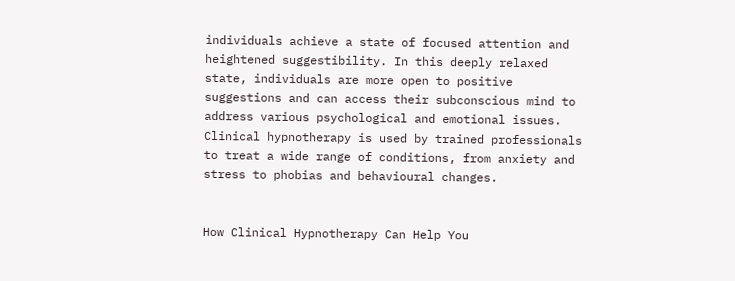individuals achieve a state of focused attention and heightened suggestibility. In this deeply relaxed state, individuals are more open to positive suggestions and can access their subconscious mind to address various psychological and emotional issues. Clinical hypnotherapy is used by trained professionals to treat a wide range of conditions, from anxiety and stress to phobias and behavioural changes.


How Clinical Hypnotherapy Can Help You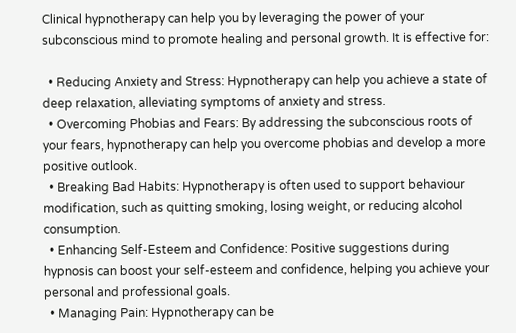Clinical hypnotherapy can help you by leveraging the power of your subconscious mind to promote healing and personal growth. It is effective for:

  • Reducing Anxiety and Stress: Hypnotherapy can help you achieve a state of deep relaxation, alleviating symptoms of anxiety and stress.
  • Overcoming Phobias and Fears: By addressing the subconscious roots of your fears, hypnotherapy can help you overcome phobias and develop a more positive outlook.
  • Breaking Bad Habits: Hypnotherapy is often used to support behaviour modification, such as quitting smoking, losing weight, or reducing alcohol consumption.
  • Enhancing Self-Esteem and Confidence: Positive suggestions during hypnosis can boost your self-esteem and confidence, helping you achieve your personal and professional goals.
  • Managing Pain: Hypnotherapy can be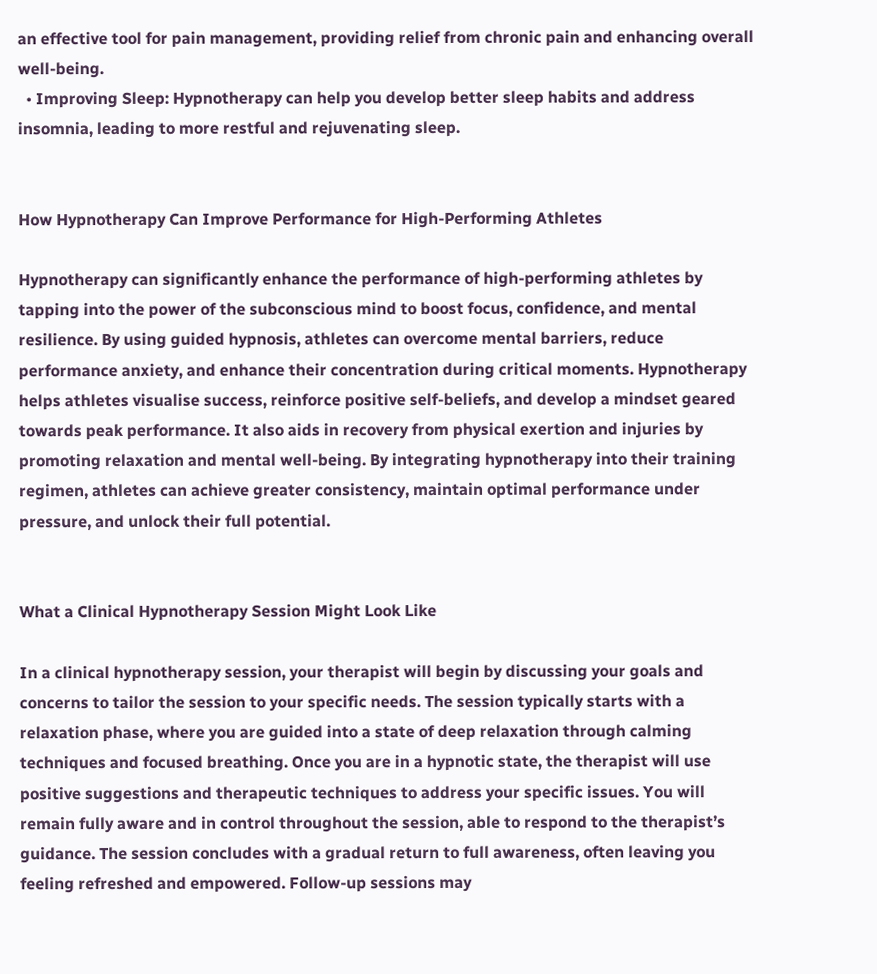an effective tool for pain management, providing relief from chronic pain and enhancing overall well-being.
  • Improving Sleep: Hypnotherapy can help you develop better sleep habits and address insomnia, leading to more restful and rejuvenating sleep.


How Hypnotherapy Can Improve Performance for High-Performing Athletes

Hypnotherapy can significantly enhance the performance of high-performing athletes by tapping into the power of the subconscious mind to boost focus, confidence, and mental resilience. By using guided hypnosis, athletes can overcome mental barriers, reduce performance anxiety, and enhance their concentration during critical moments. Hypnotherapy helps athletes visualise success, reinforce positive self-beliefs, and develop a mindset geared towards peak performance. It also aids in recovery from physical exertion and injuries by promoting relaxation and mental well-being. By integrating hypnotherapy into their training regimen, athletes can achieve greater consistency, maintain optimal performance under pressure, and unlock their full potential.


What a Clinical Hypnotherapy Session Might Look Like

In a clinical hypnotherapy session, your therapist will begin by discussing your goals and concerns to tailor the session to your specific needs. The session typically starts with a relaxation phase, where you are guided into a state of deep relaxation through calming techniques and focused breathing. Once you are in a hypnotic state, the therapist will use positive suggestions and therapeutic techniques to address your specific issues. You will remain fully aware and in control throughout the session, able to respond to the therapist’s guidance. The session concludes with a gradual return to full awareness, often leaving you feeling refreshed and empowered. Follow-up sessions may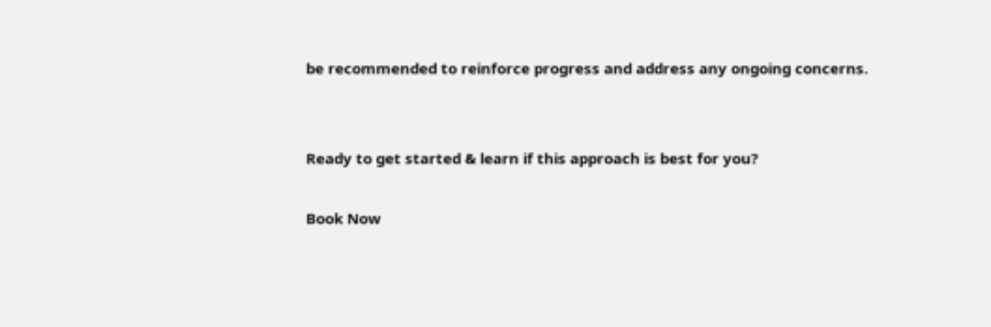be recommended to reinforce progress and address any ongoing concerns.


Ready to get started & learn if this approach is best for you?

Book Now